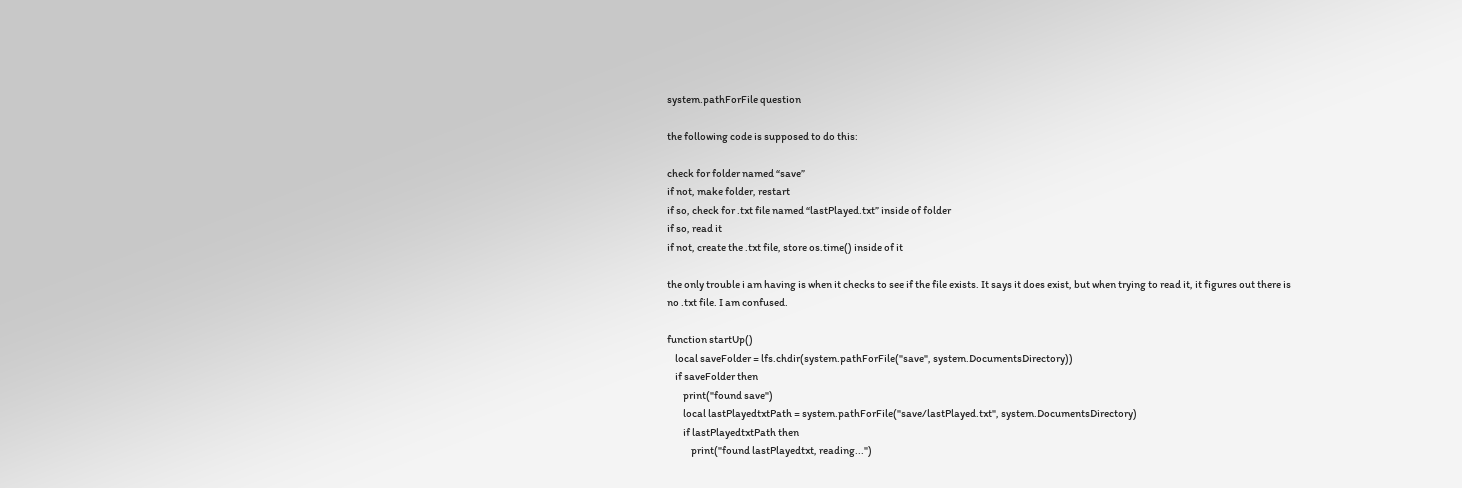system.pathForFile question

the following code is supposed to do this:

check for folder named “save”
if not, make folder, restart
if so, check for .txt file named “lastPlayed.txt” inside of folder
if so, read it
if not, create the .txt file, store os.time() inside of it

the only trouble i am having is when it checks to see if the file exists. It says it does exist, but when trying to read it, it figures out there is no .txt file. I am confused.

function startUp()
    local saveFolder = lfs.chdir(system.pathForFile("save", system.DocumentsDirectory))
    if saveFolder then
        print("found save")
        local lastPlayedtxtPath = system.pathForFile("save/lastPlayed.txt", system.DocumentsDirectory)
        if lastPlayedtxtPath then
            print("found lastPlayedtxt, reading...")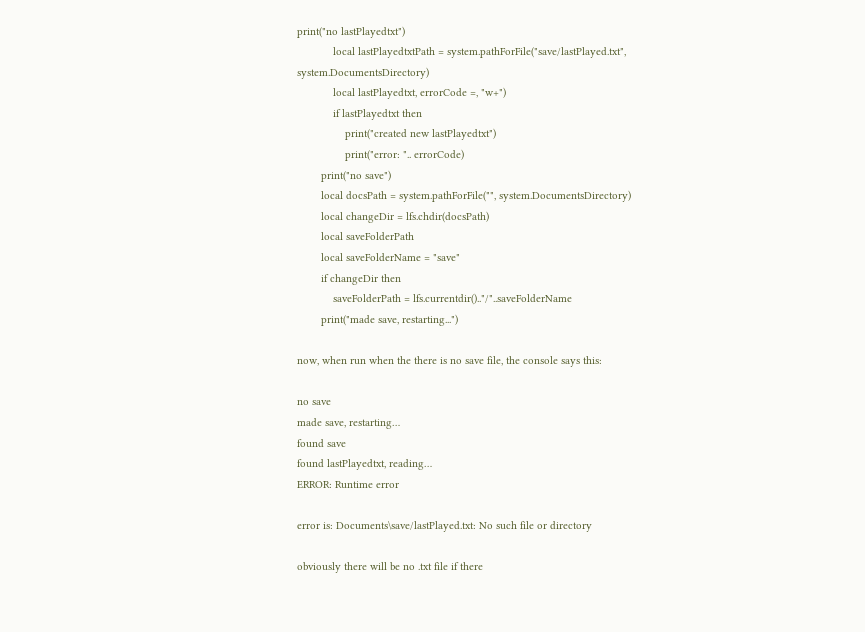print("no lastPlayedtxt")
            local lastPlayedtxtPath = system.pathForFile("save/lastPlayed.txt", system.DocumentsDirectory)
            local lastPlayedtxt, errorCode =, "w+")
            if lastPlayedtxt then
                print("created new lastPlayedtxt")
                print("error: ".. errorCode)
        print("no save")
        local docsPath = system.pathForFile("", system.DocumentsDirectory)
        local changeDir = lfs.chdir(docsPath)
        local saveFolderPath
        local saveFolderName = "save"
        if changeDir then
            saveFolderPath = lfs.currentdir().."/"..saveFolderName
        print("made save, restarting...")

now, when run when the there is no save file, the console says this:

no save
made save, restarting…
found save
found lastPlayedtxt, reading…
ERROR: Runtime error

error is: Documents\save/lastPlayed.txt: No such file or directory

obviously there will be no .txt file if there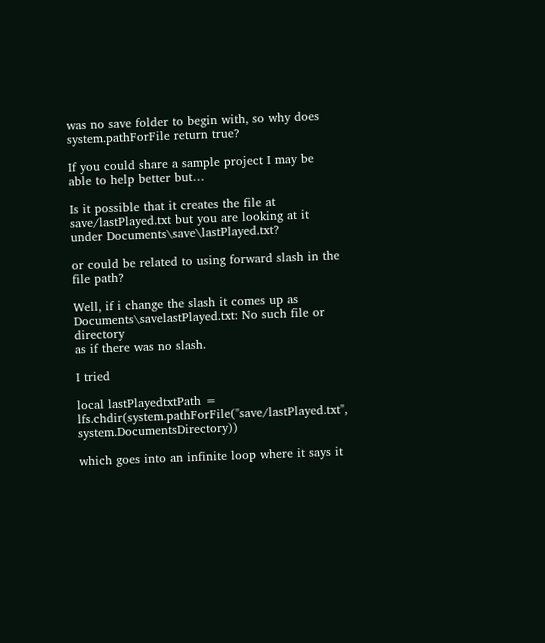was no save folder to begin with, so why does system.pathForFile return true?

If you could share a sample project I may be able to help better but…

Is it possible that it creates the file at save/lastPlayed.txt but you are looking at it under Documents\save\lastPlayed.txt?

or could be related to using forward slash in the file path?

Well, if i change the slash it comes up as Documents\savelastPlayed.txt: No such file or directory
as if there was no slash.

I tried

local lastPlayedtxtPath = lfs.chdir(system.pathForFile("save/lastPlayed.txt", system.DocumentsDirectory))

which goes into an infinite loop where it says it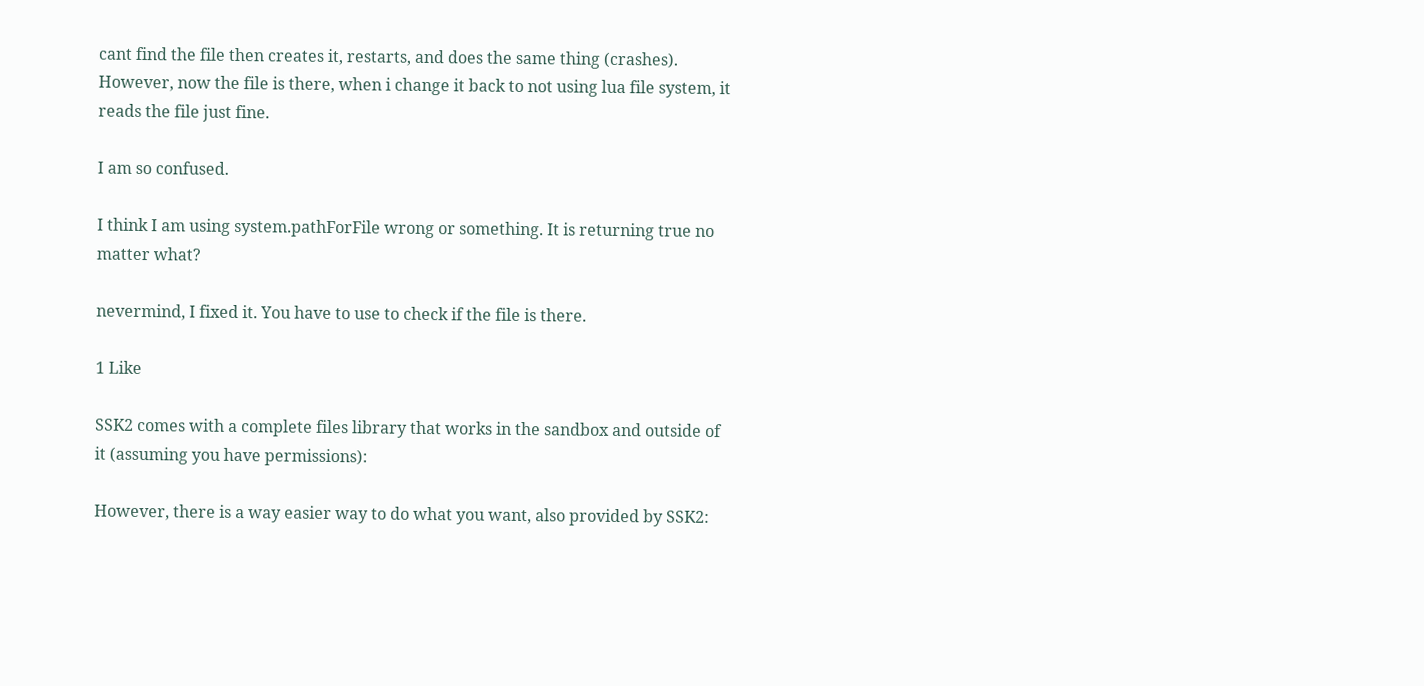cant find the file then creates it, restarts, and does the same thing (crashes). However, now the file is there, when i change it back to not using lua file system, it reads the file just fine.

I am so confused.

I think I am using system.pathForFile wrong or something. It is returning true no matter what?

nevermind, I fixed it. You have to use to check if the file is there.

1 Like

SSK2 comes with a complete files library that works in the sandbox and outside of it (assuming you have permissions):

However, there is a way easier way to do what you want, also provided by SSK2: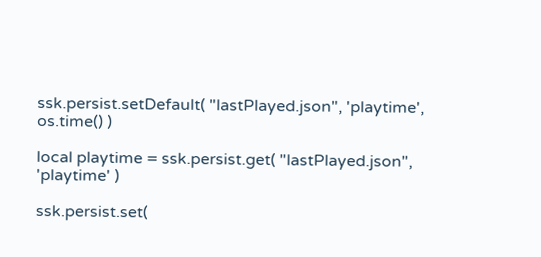ssk.persist.setDefault( "lastPlayed.json", 'playtime', os.time() )

local playtime = ssk.persist.get( "lastPlayed.json", 'playtime' )

ssk.persist.set(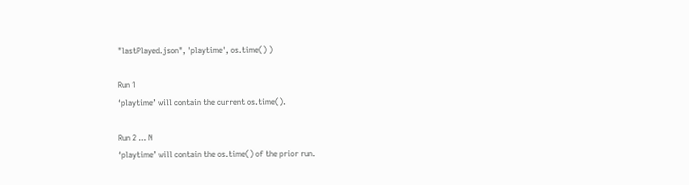"lastPlayed.json", 'playtime', os.time() )

Run 1
‘playtime’ will contain the current os.time().

Run 2 … N
‘playtime’ will contain the os.time() of the prior run.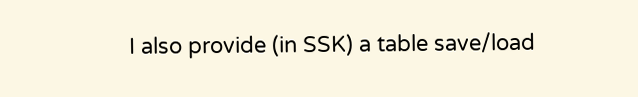I also provide (in SSK) a table save/load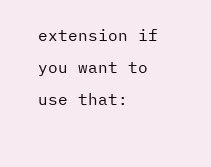extension if you want to use that: